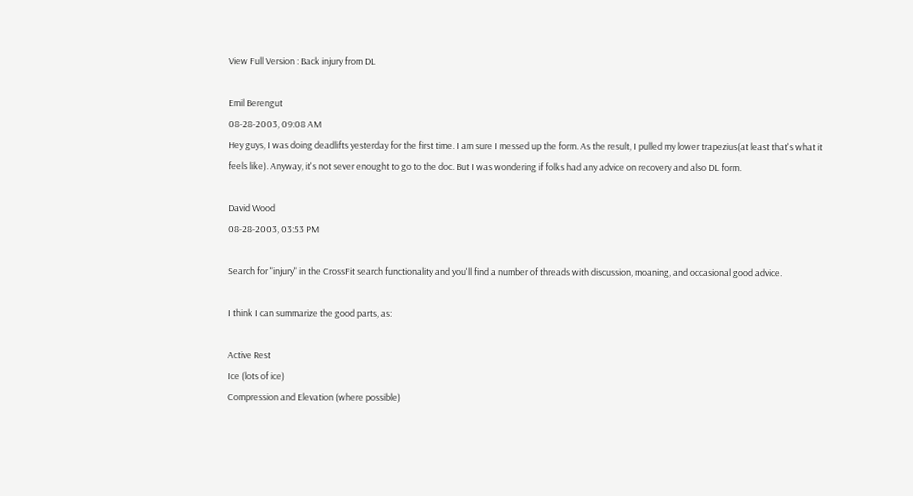View Full Version : Back injury from DL

Emil Berengut
08-28-2003, 09:08 AM
Hey guys, I was doing deadlifts yesterday for the first time. I am sure I messed up the form. As the result, I pulled my lower trapezius(at least that's what it feels like). Anyway, it's not sever enought to go to the doc. But I was wondering if folks had any advice on recovery and also DL form.

David Wood
08-28-2003, 03:53 PM

Search for "injury" in the CrossFit search functionality and you'll find a number of threads with discussion, moaning, and occasional good advice.

I think I can summarize the good parts, as:

Active Rest
Ice (lots of ice)
Compression and Elevation (where possible)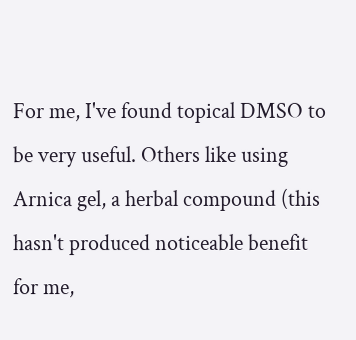For me, I've found topical DMSO to be very useful. Others like using Arnica gel, a herbal compound (this hasn't produced noticeable benefit for me,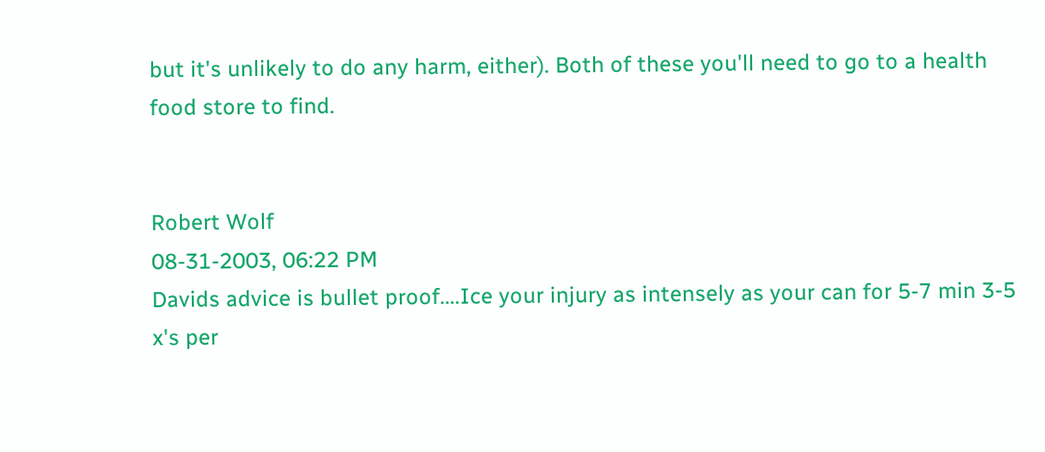but it's unlikely to do any harm, either). Both of these you'll need to go to a health food store to find.


Robert Wolf
08-31-2003, 06:22 PM
Davids advice is bullet proof....Ice your injury as intensely as your can for 5-7 min 3-5 x's per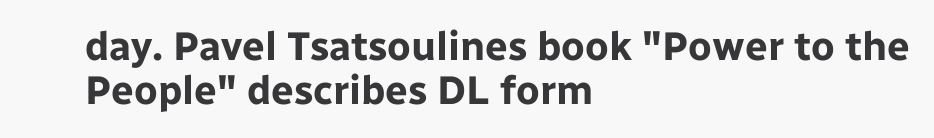day. Pavel Tsatsoulines book "Power to the People" describes DL form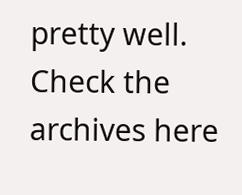pretty well. Check the archives here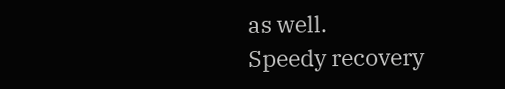as well.
Speedy recovery